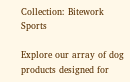Collection: Bitework Sports

Explore our array of dog products designed for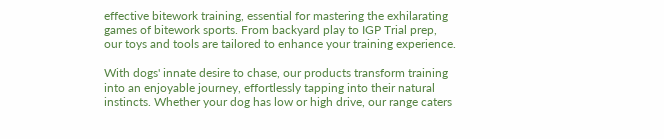effective bitework training, essential for mastering the exhilarating games of bitework sports. From backyard play to IGP Trial prep, our toys and tools are tailored to enhance your training experience.

With dogs' innate desire to chase, our products transform training into an enjoyable journey, effortlessly tapping into their natural instincts. Whether your dog has low or high drive, our range caters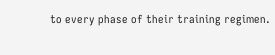to every phase of their training regimen.